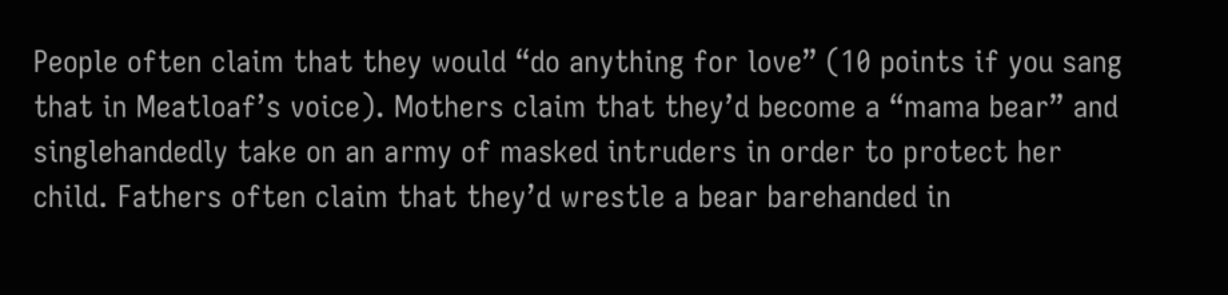People often claim that they would “do anything for love” (10 points if you sang that in Meatloaf’s voice). Mothers claim that they’d become a “mama bear” and singlehandedly take on an army of masked intruders in order to protect her child. Fathers often claim that they’d wrestle a bear barehanded in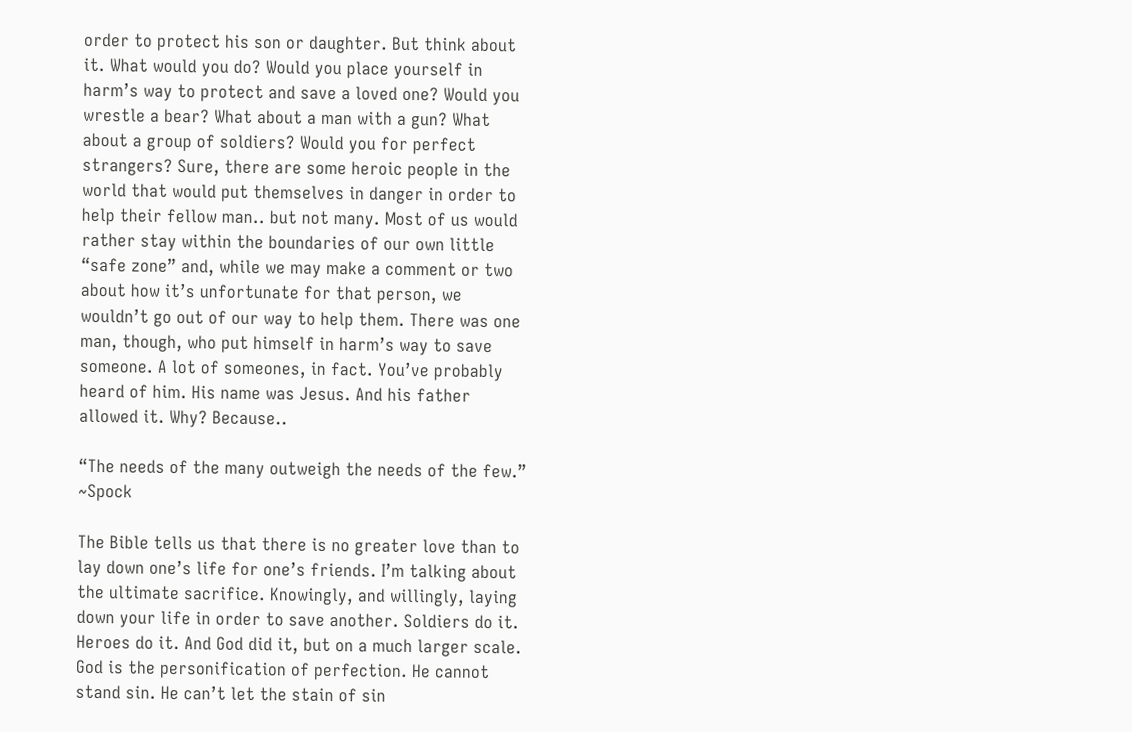order to protect his son or daughter. But think about it. What would you do? Would you place yourself in harm’s way to protect and save a loved one? Would you wrestle a bear? What about a man with a gun? What about a group of soldiers? Would you for perfect strangers? Sure, there are some heroic people in the world that would put themselves in danger in order to help their fellow man.. but not many. Most of us would rather stay within the boundaries of our own little “safe zone” and, while we may make a comment or two about how it’s unfortunate for that person, we wouldn’t go out of our way to help them. There was one man, though, who put himself in harm’s way to save someone. A lot of someones, in fact. You’ve probably heard of him. His name was Jesus. And his father allowed it. Why? Because..

“The needs of the many outweigh the needs of the few.” ~Spock

The Bible tells us that there is no greater love than to lay down one’s life for one’s friends. I’m talking about the ultimate sacrifice. Knowingly, and willingly, laying down your life in order to save another. Soldiers do it. Heroes do it. And God did it, but on a much larger scale. God is the personification of perfection. He cannot stand sin. He can’t let the stain of sin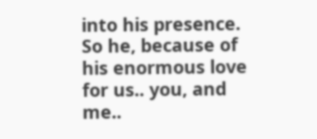into his presence. So he, because of his enormous love for us.. you, and me..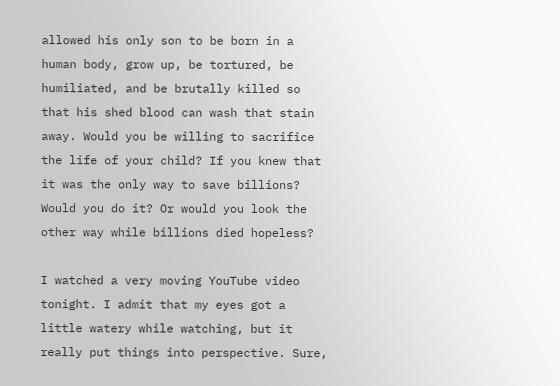allowed his only son to be born in a human body, grow up, be tortured, be humiliated, and be brutally killed so that his shed blood can wash that stain away. Would you be willing to sacrifice the life of your child? If you knew that it was the only way to save billions? Would you do it? Or would you look the other way while billions died hopeless?

I watched a very moving YouTube video tonight. I admit that my eyes got a little watery while watching, but it really put things into perspective. Sure,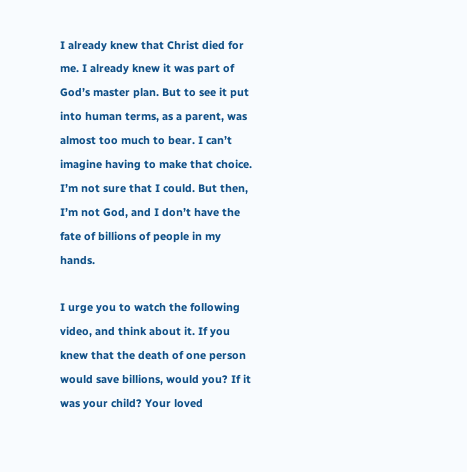I already knew that Christ died for me. I already knew it was part of God’s master plan. But to see it put into human terms, as a parent, was almost too much to bear. I can’t imagine having to make that choice. I’m not sure that I could. But then, I’m not God, and I don’t have the fate of billions of people in my hands.

I urge you to watch the following video, and think about it. If you knew that the death of one person would save billions, would you? If it was your child? Your loved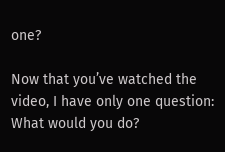one?

Now that you’ve watched the video, I have only one question: What would you do?